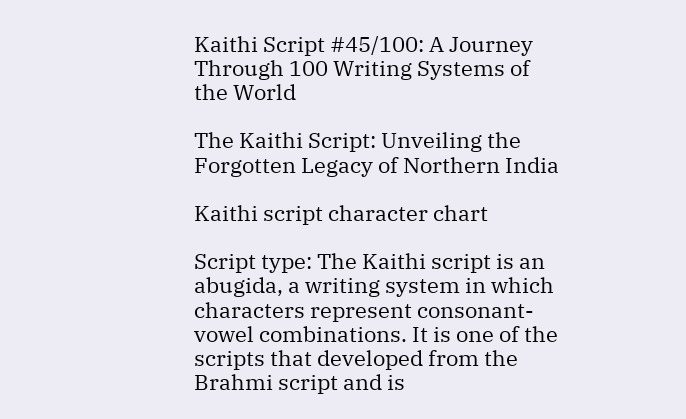Kaithi Script #45/100: A Journey Through 100 Writing Systems of the World

The Kaithi Script: Unveiling the Forgotten Legacy of Northern India

Kaithi script character chart

Script type: The Kaithi script is an abugida, a writing system in which characters represent consonant-vowel combinations. It is one of the scripts that developed from the Brahmi script and is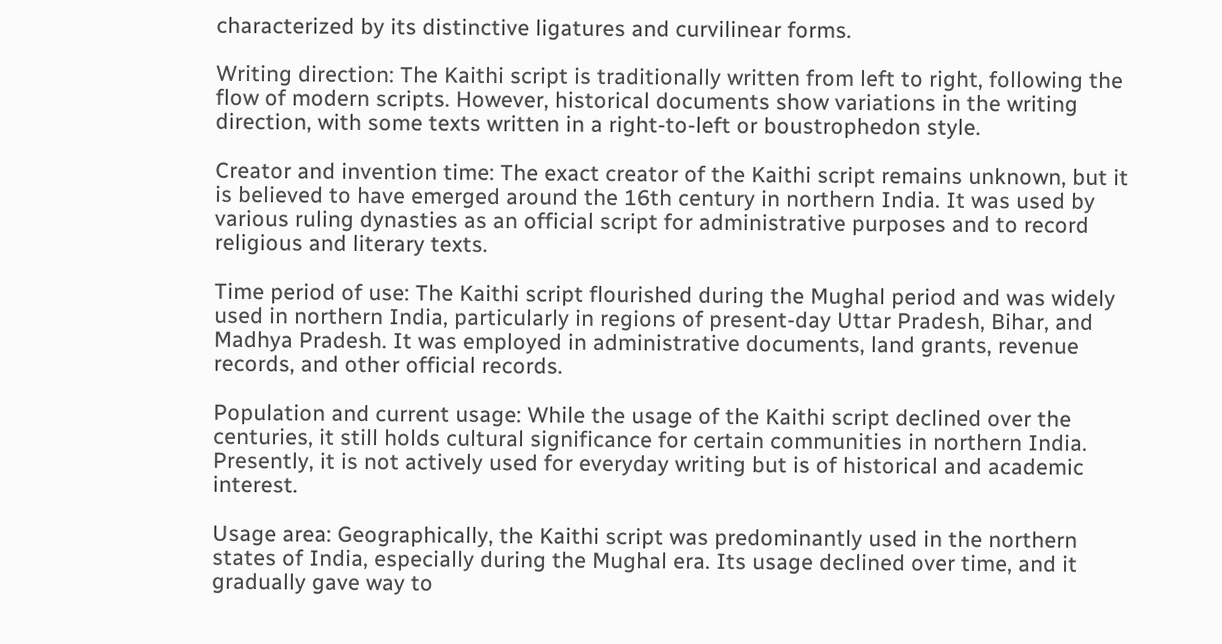characterized by its distinctive ligatures and curvilinear forms.

Writing direction: The Kaithi script is traditionally written from left to right, following the flow of modern scripts. However, historical documents show variations in the writing direction, with some texts written in a right-to-left or boustrophedon style.

Creator and invention time: The exact creator of the Kaithi script remains unknown, but it is believed to have emerged around the 16th century in northern India. It was used by various ruling dynasties as an official script for administrative purposes and to record religious and literary texts.

Time period of use: The Kaithi script flourished during the Mughal period and was widely used in northern India, particularly in regions of present-day Uttar Pradesh, Bihar, and Madhya Pradesh. It was employed in administrative documents, land grants, revenue records, and other official records.

Population and current usage: While the usage of the Kaithi script declined over the centuries, it still holds cultural significance for certain communities in northern India. Presently, it is not actively used for everyday writing but is of historical and academic interest.

Usage area: Geographically, the Kaithi script was predominantly used in the northern states of India, especially during the Mughal era. Its usage declined over time, and it gradually gave way to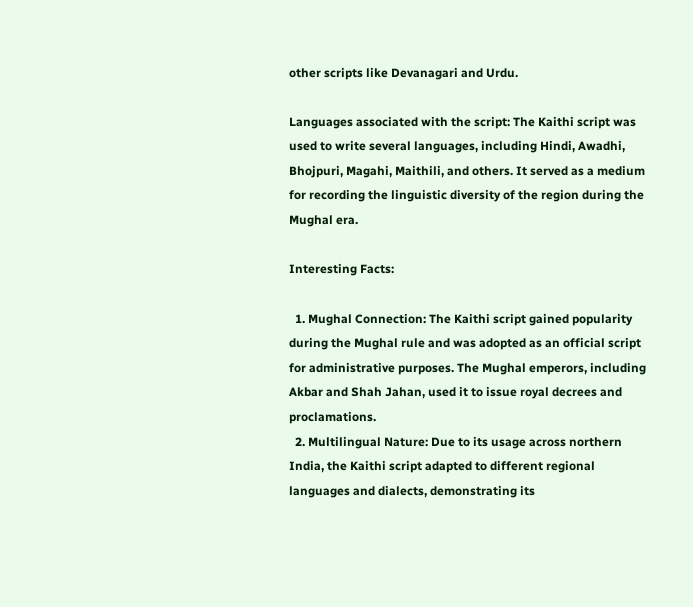other scripts like Devanagari and Urdu.

Languages associated with the script: The Kaithi script was used to write several languages, including Hindi, Awadhi, Bhojpuri, Magahi, Maithili, and others. It served as a medium for recording the linguistic diversity of the region during the Mughal era.

Interesting Facts:

  1. Mughal Connection: The Kaithi script gained popularity during the Mughal rule and was adopted as an official script for administrative purposes. The Mughal emperors, including Akbar and Shah Jahan, used it to issue royal decrees and proclamations.
  2. Multilingual Nature: Due to its usage across northern India, the Kaithi script adapted to different regional languages and dialects, demonstrating its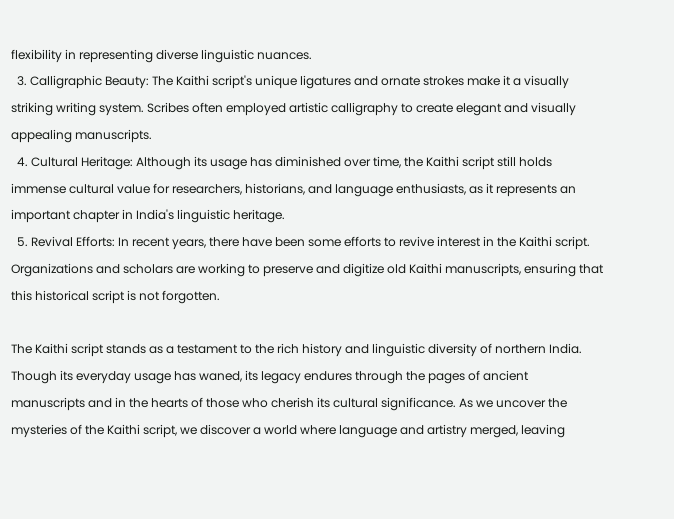flexibility in representing diverse linguistic nuances.
  3. Calligraphic Beauty: The Kaithi script's unique ligatures and ornate strokes make it a visually striking writing system. Scribes often employed artistic calligraphy to create elegant and visually appealing manuscripts.
  4. Cultural Heritage: Although its usage has diminished over time, the Kaithi script still holds immense cultural value for researchers, historians, and language enthusiasts, as it represents an important chapter in India's linguistic heritage.
  5. Revival Efforts: In recent years, there have been some efforts to revive interest in the Kaithi script. Organizations and scholars are working to preserve and digitize old Kaithi manuscripts, ensuring that this historical script is not forgotten.

The Kaithi script stands as a testament to the rich history and linguistic diversity of northern India. Though its everyday usage has waned, its legacy endures through the pages of ancient manuscripts and in the hearts of those who cherish its cultural significance. As we uncover the mysteries of the Kaithi script, we discover a world where language and artistry merged, leaving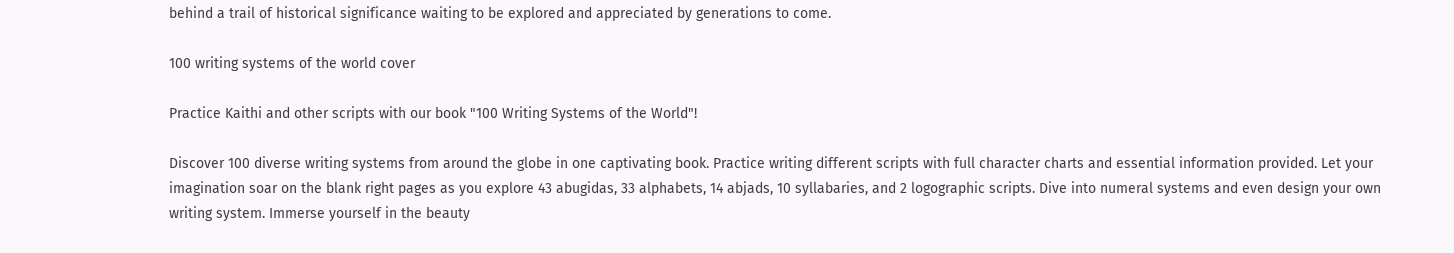behind a trail of historical significance waiting to be explored and appreciated by generations to come.

100 writing systems of the world cover

Practice Kaithi and other scripts with our book "100 Writing Systems of the World"!

Discover 100 diverse writing systems from around the globe in one captivating book. Practice writing different scripts with full character charts and essential information provided. Let your imagination soar on the blank right pages as you explore 43 abugidas, 33 alphabets, 14 abjads, 10 syllabaries, and 2 logographic scripts. Dive into numeral systems and even design your own writing system. Immerse yourself in the beauty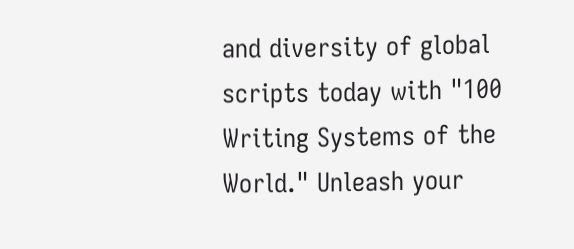and diversity of global scripts today with "100 Writing Systems of the World." Unleash your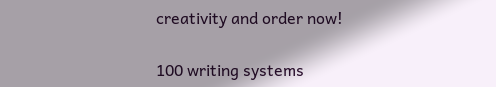creativity and order now!

100 writing systems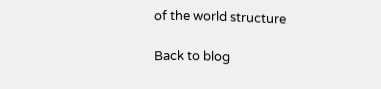of the world structure

Back to blog